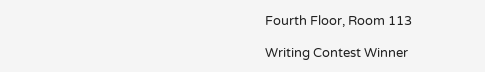Fourth Floor, Room 113

Writing Contest Winner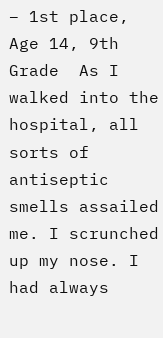– 1st place, Age 14, 9th Grade  As I walked into the hospital, all sorts of antiseptic smells assailed me. I scrunched up my nose. I had always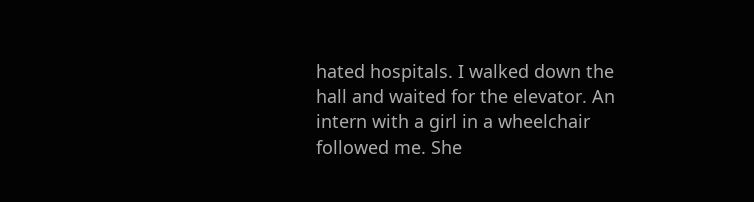hated hospitals. I walked down the hall and waited for the elevator. An intern with a girl in a wheelchair followed me. She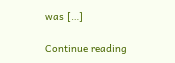was […]

Continue reading